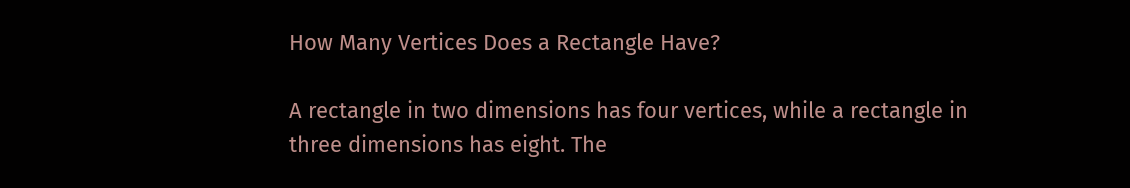How Many Vertices Does a Rectangle Have?

A rectangle in two dimensions has four vertices, while a rectangle in three dimensions has eight. The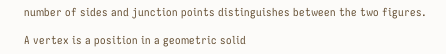number of sides and junction points distinguishes between the two figures.

A vertex is a position in a geometric solid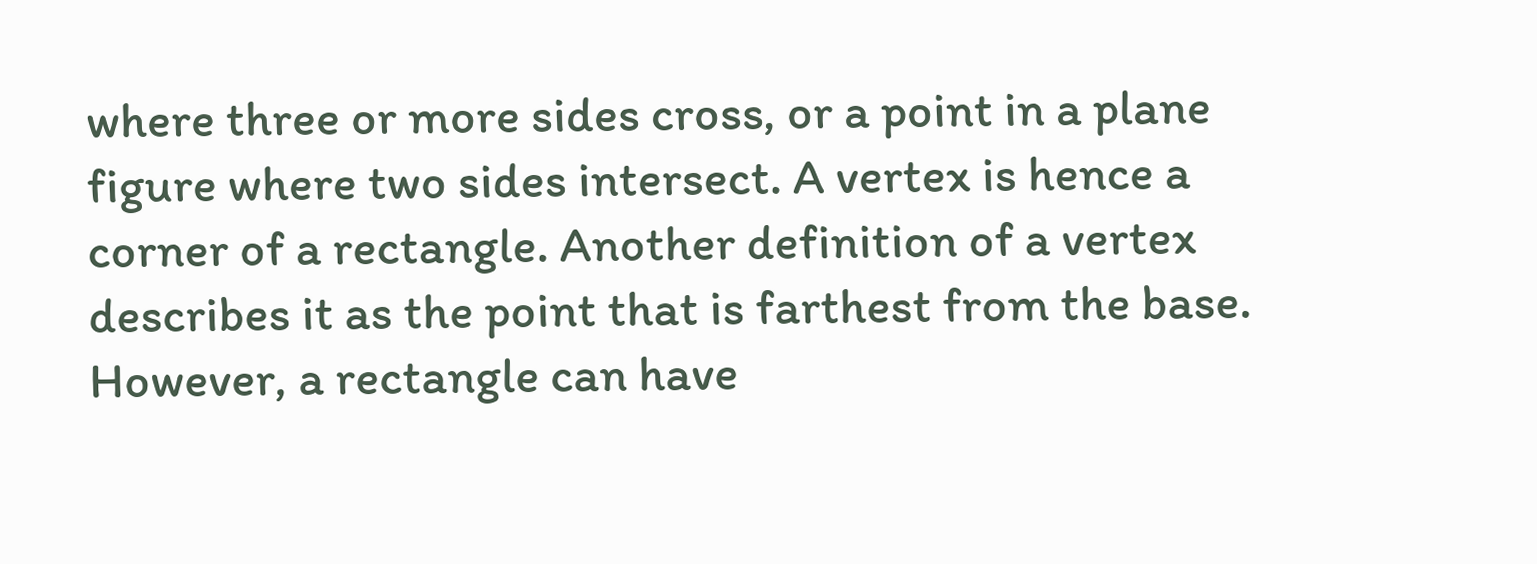where three or more sides cross, or a point in a plane figure where two sides intersect. A vertex is hence a corner of a rectangle. Another definition of a vertex describes it as the point that is farthest from the base. However, a rectangle can have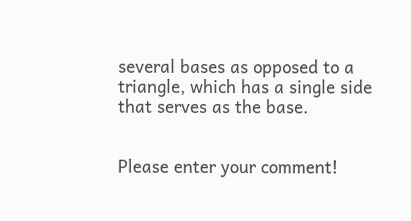several bases as opposed to a triangle, which has a single side that serves as the base.


Please enter your comment!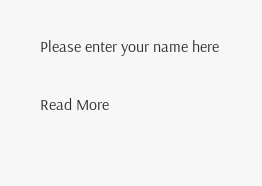Please enter your name here

Read More